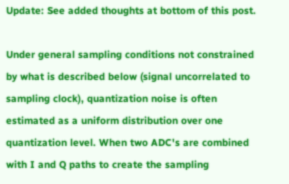Update: See added thoughts at bottom of this post.

Under general sampling conditions not constrained by what is described below (signal uncorrelated to sampling clock), quantization noise is often estimated as a uniform distribution over one quantization level. When two ADC's are combined with I and Q paths to create the sampling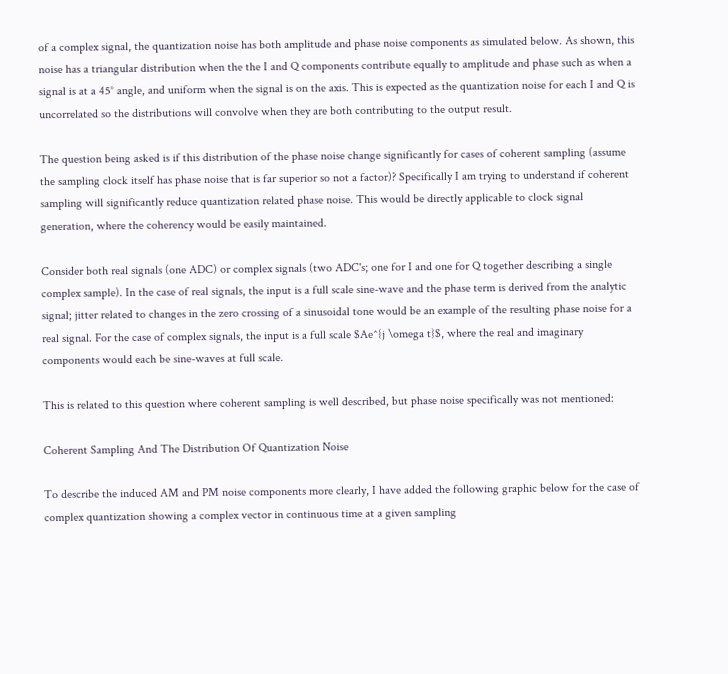of a complex signal, the quantization noise has both amplitude and phase noise components as simulated below. As shown, this noise has a triangular distribution when the the I and Q components contribute equally to amplitude and phase such as when a signal is at a 45° angle, and uniform when the signal is on the axis. This is expected as the quantization noise for each I and Q is uncorrelated so the distributions will convolve when they are both contributing to the output result.

The question being asked is if this distribution of the phase noise change significantly for cases of coherent sampling (assume the sampling clock itself has phase noise that is far superior so not a factor)? Specifically I am trying to understand if coherent sampling will significantly reduce quantization related phase noise. This would be directly applicable to clock signal generation, where the coherency would be easily maintained.

Consider both real signals (one ADC) or complex signals (two ADC's; one for I and one for Q together describing a single complex sample). In the case of real signals, the input is a full scale sine-wave and the phase term is derived from the analytic signal; jitter related to changes in the zero crossing of a sinusoidal tone would be an example of the resulting phase noise for a real signal. For the case of complex signals, the input is a full scale $Ae^{j \omega t}$, where the real and imaginary components would each be sine-waves at full scale.

This is related to this question where coherent sampling is well described, but phase noise specifically was not mentioned:

Coherent Sampling And The Distribution Of Quantization Noise

To describe the induced AM and PM noise components more clearly, I have added the following graphic below for the case of complex quantization showing a complex vector in continuous time at a given sampling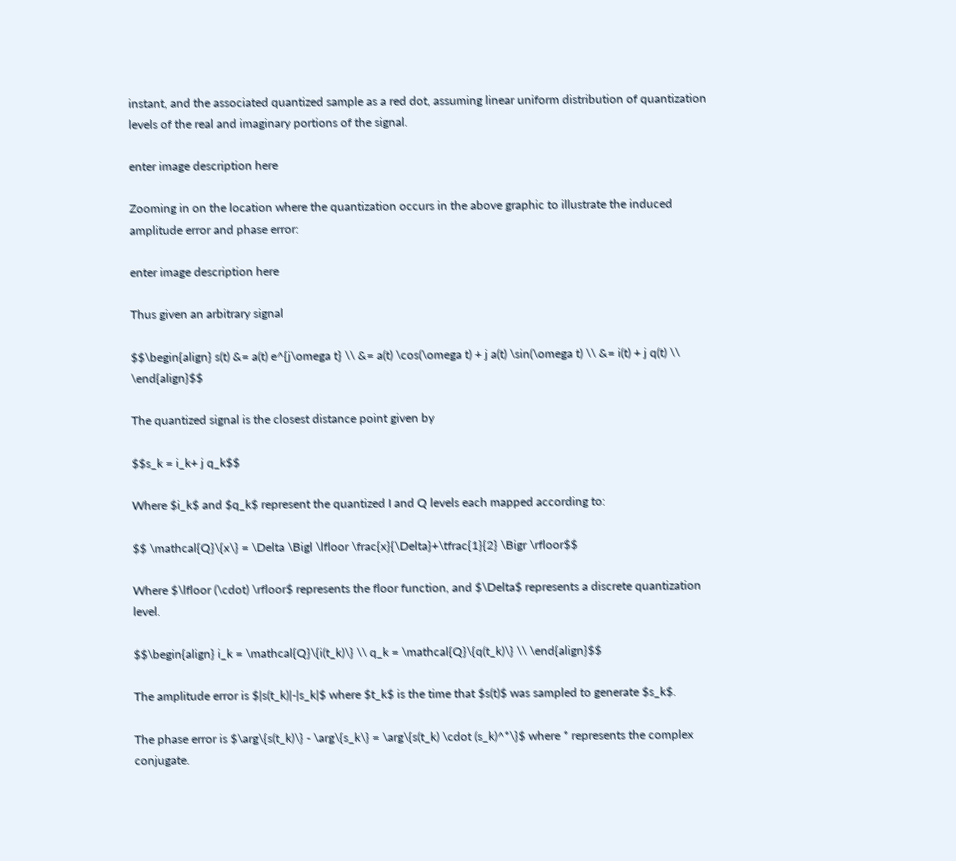instant, and the associated quantized sample as a red dot, assuming linear uniform distribution of quantization levels of the real and imaginary portions of the signal.

enter image description here

Zooming in on the location where the quantization occurs in the above graphic to illustrate the induced amplitude error and phase error:

enter image description here

Thus given an arbitrary signal

$$\begin{align} s(t) &= a(t) e^{j\omega t} \\ &= a(t) \cos(\omega t) + j a(t) \sin(\omega t) \\ &= i(t) + j q(t) \\ \end{align}$$

The quantized signal is the closest distance point given by

$$s_k = i_k+ j q_k$$

Where $i_k$ and $q_k$ represent the quantized I and Q levels each mapped according to:

$$ \mathcal{Q}\{x\} = \Delta \Bigl \lfloor \frac{x}{\Delta}+\tfrac{1}{2} \Bigr \rfloor$$

Where $\lfloor (\cdot) \rfloor$ represents the floor function, and $\Delta$ represents a discrete quantization level.

$$\begin{align} i_k = \mathcal{Q}\{i(t_k)\} \\ q_k = \mathcal{Q}\{q(t_k)\} \\ \end{align}$$

The amplitude error is $|s(t_k)|-|s_k|$ where $t_k$ is the time that $s(t)$ was sampled to generate $s_k$.

The phase error is $\arg\{s(t_k)\} - \arg\{s_k\} = \arg\{s(t_k) \cdot (s_k)^*\}$ where * represents the complex conjugate.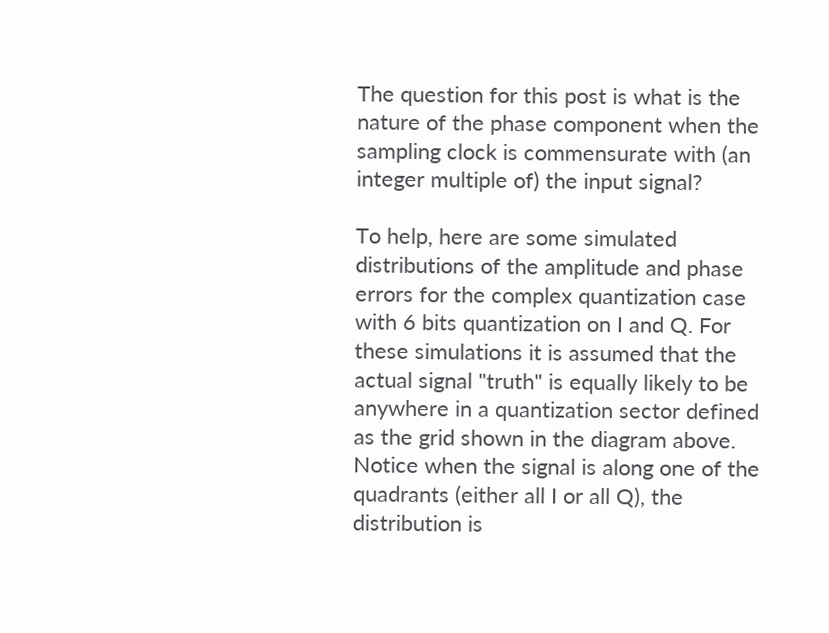The question for this post is what is the nature of the phase component when the sampling clock is commensurate with (an integer multiple of) the input signal?

To help, here are some simulated distributions of the amplitude and phase errors for the complex quantization case with 6 bits quantization on I and Q. For these simulations it is assumed that the actual signal "truth" is equally likely to be anywhere in a quantization sector defined as the grid shown in the diagram above. Notice when the signal is along one of the quadrants (either all I or all Q), the distribution is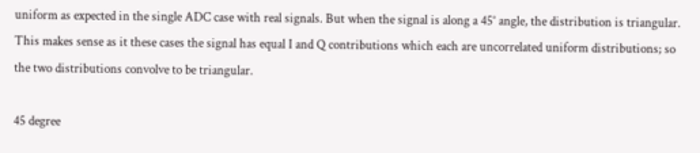uniform as expected in the single ADC case with real signals. But when the signal is along a 45° angle, the distribution is triangular. This makes sense as it these cases the signal has equal I and Q contributions which each are uncorrelated uniform distributions; so the two distributions convolve to be triangular.

45 degree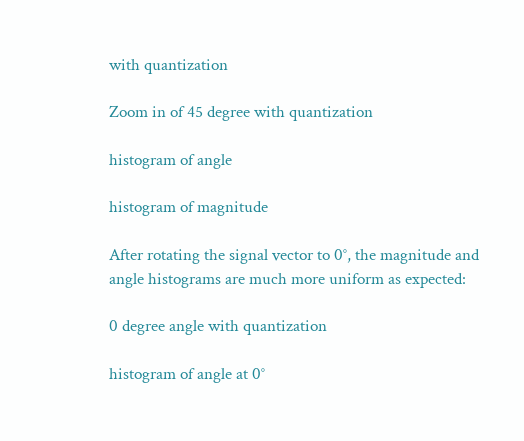with quantization

Zoom in of 45 degree with quantization

histogram of angle

histogram of magnitude

After rotating the signal vector to 0°, the magnitude and angle histograms are much more uniform as expected:

0 degree angle with quantization

histogram of angle at 0°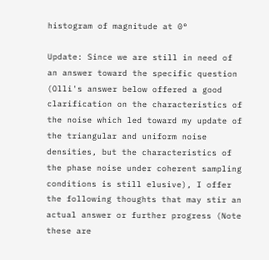histogram of magnitude at 0°

Update: Since we are still in need of an answer toward the specific question (Olli's answer below offered a good clarification on the characteristics of the noise which led toward my update of the triangular and uniform noise densities, but the characteristics of the phase noise under coherent sampling conditions is still elusive), I offer the following thoughts that may stir an actual answer or further progress (Note these are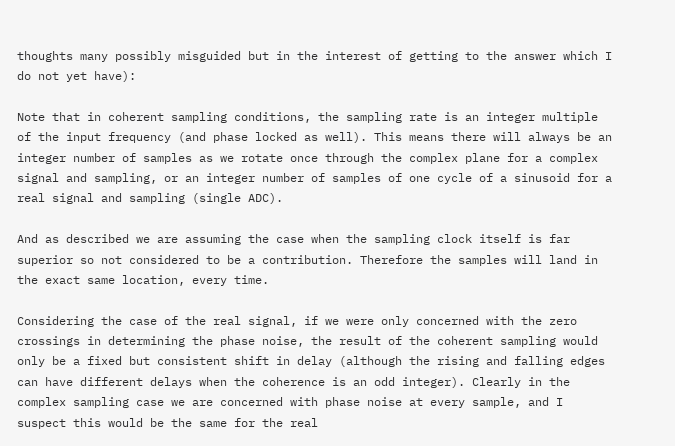thoughts many possibly misguided but in the interest of getting to the answer which I do not yet have):

Note that in coherent sampling conditions, the sampling rate is an integer multiple of the input frequency (and phase locked as well). This means there will always be an integer number of samples as we rotate once through the complex plane for a complex signal and sampling, or an integer number of samples of one cycle of a sinusoid for a real signal and sampling (single ADC).

And as described we are assuming the case when the sampling clock itself is far superior so not considered to be a contribution. Therefore the samples will land in the exact same location, every time.

Considering the case of the real signal, if we were only concerned with the zero crossings in determining the phase noise, the result of the coherent sampling would only be a fixed but consistent shift in delay (although the rising and falling edges can have different delays when the coherence is an odd integer). Clearly in the complex sampling case we are concerned with phase noise at every sample, and I suspect this would be the same for the real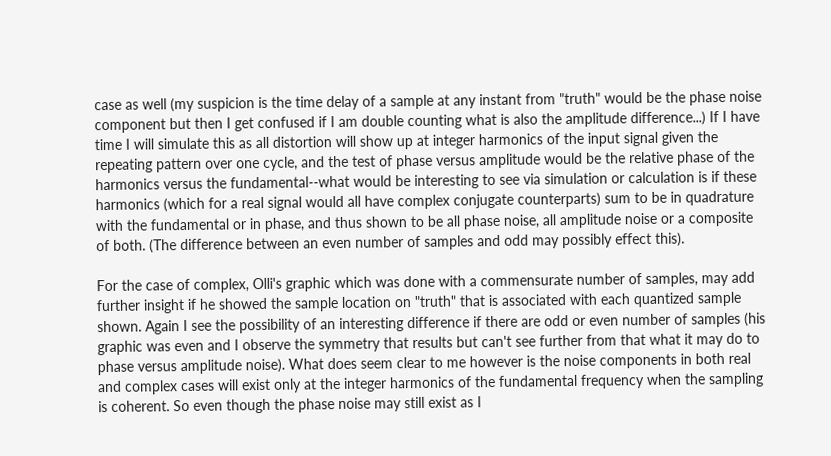case as well (my suspicion is the time delay of a sample at any instant from "truth" would be the phase noise component but then I get confused if I am double counting what is also the amplitude difference...) If I have time I will simulate this as all distortion will show up at integer harmonics of the input signal given the repeating pattern over one cycle, and the test of phase versus amplitude would be the relative phase of the harmonics versus the fundamental--what would be interesting to see via simulation or calculation is if these harmonics (which for a real signal would all have complex conjugate counterparts) sum to be in quadrature with the fundamental or in phase, and thus shown to be all phase noise, all amplitude noise or a composite of both. (The difference between an even number of samples and odd may possibly effect this).

For the case of complex, Olli's graphic which was done with a commensurate number of samples, may add further insight if he showed the sample location on "truth" that is associated with each quantized sample shown. Again I see the possibility of an interesting difference if there are odd or even number of samples (his graphic was even and I observe the symmetry that results but can't see further from that what it may do to phase versus amplitude noise). What does seem clear to me however is the noise components in both real and complex cases will exist only at the integer harmonics of the fundamental frequency when the sampling is coherent. So even though the phase noise may still exist as I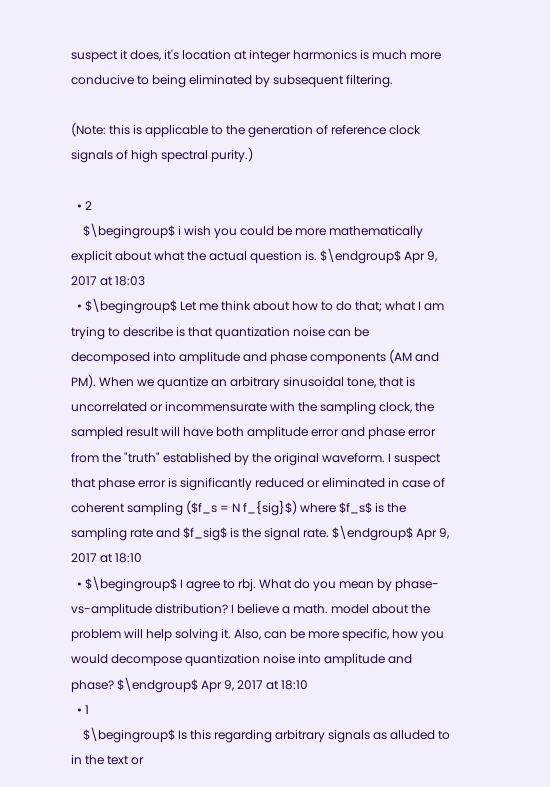suspect it does, it's location at integer harmonics is much more conducive to being eliminated by subsequent filtering.

(Note: this is applicable to the generation of reference clock signals of high spectral purity.)

  • 2
    $\begingroup$ i wish you could be more mathematically explicit about what the actual question is. $\endgroup$ Apr 9, 2017 at 18:03
  • $\begingroup$ Let me think about how to do that; what I am trying to describe is that quantization noise can be decomposed into amplitude and phase components (AM and PM). When we quantize an arbitrary sinusoidal tone, that is uncorrelated or incommensurate with the sampling clock, the sampled result will have both amplitude error and phase error from the "truth" established by the original waveform. I suspect that phase error is significantly reduced or eliminated in case of coherent sampling ($f_s = N f_{sig}$) where $f_s$ is the sampling rate and $f_sig$ is the signal rate. $\endgroup$ Apr 9, 2017 at 18:10
  • $\begingroup$ I agree to rbj. What do you mean by phase-vs-amplitude distribution? I believe a math. model about the problem will help solving it. Also, can be more specific, how you would decompose quantization noise into amplitude and phase? $\endgroup$ Apr 9, 2017 at 18:10
  • 1
    $\begingroup$ Is this regarding arbitrary signals as alluded to in the text or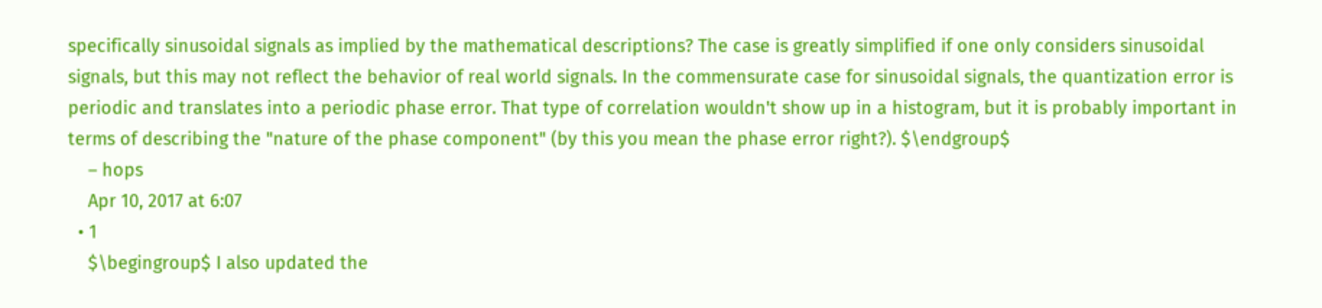specifically sinusoidal signals as implied by the mathematical descriptions? The case is greatly simplified if one only considers sinusoidal signals, but this may not reflect the behavior of real world signals. In the commensurate case for sinusoidal signals, the quantization error is periodic and translates into a periodic phase error. That type of correlation wouldn't show up in a histogram, but it is probably important in terms of describing the "nature of the phase component" (by this you mean the phase error right?). $\endgroup$
    – hops
    Apr 10, 2017 at 6:07
  • 1
    $\begingroup$ I also updated the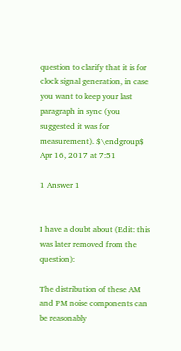question to clarify that it is for clock signal generation, in case you want to keep your last paragraph in sync (you suggested it was for measurement). $\endgroup$ Apr 16, 2017 at 7:51

1 Answer 1


I have a doubt about (Edit: this was later removed from the question):

The distribution of these AM and PM noise components can be reasonably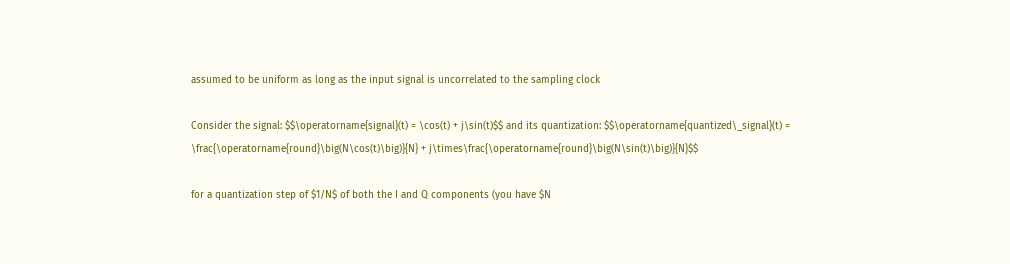assumed to be uniform as long as the input signal is uncorrelated to the sampling clock

Consider the signal: $$\operatorname{signal}(t) = \cos(t) + j\sin(t)$$ and its quantization: $$\operatorname{quantized\_signal}(t) = \frac{\operatorname{round}\big(N\cos(t)\big)}{N} + j\times\frac{\operatorname{round}\big(N\sin(t)\big)}{N}$$

for a quantization step of $1/N$ of both the I and Q components (you have $N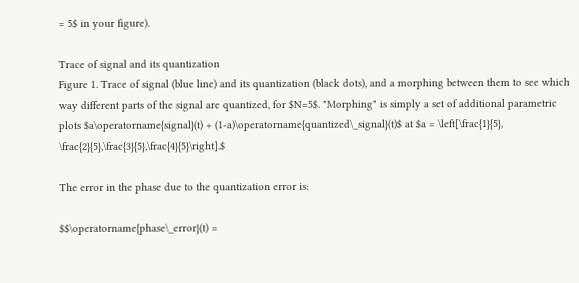= 5$ in your figure).

Trace of signal and its quantization
Figure 1. Trace of signal (blue line) and its quantization (black dots), and a morphing between them to see which way different parts of the signal are quantized, for $N=5$. "Morphing" is simply a set of additional parametric plots $a\operatorname{signal}(t) + (1-a)\operatorname{quantized\_signal}(t)$ at $a = \left[\frac{1}{5}, \frac{2}{5},\frac{3}{5},\frac{4}{5}\right].$

The error in the phase due to the quantization error is:

$$\operatorname{phase\_error}(t) =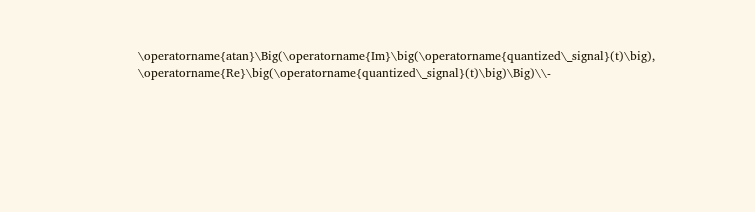\operatorname{atan}\Big(\operatorname{Im}\big(\operatorname{quantized\_signal}(t)\big), \operatorname{Re}\big(\operatorname{quantized\_signal}(t)\big)\Big)\\-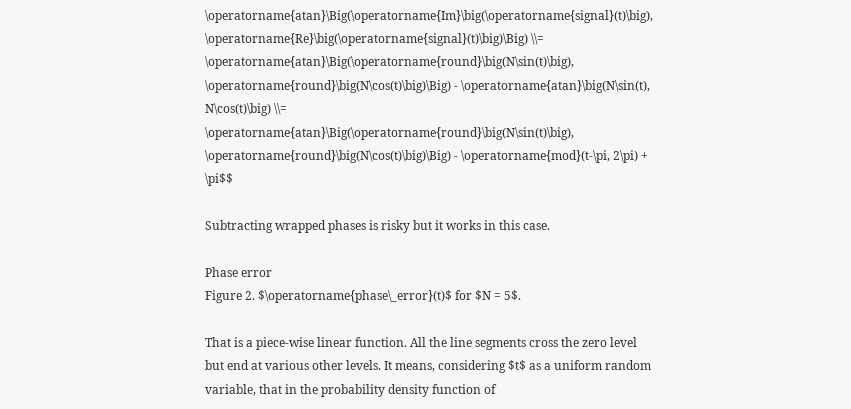\operatorname{atan}\Big(\operatorname{Im}\big(\operatorname{signal}(t)\big), \operatorname{Re}\big(\operatorname{signal}(t)\big)\Big) \\= \operatorname{atan}\Big(\operatorname{round}\big(N\sin(t)\big), \operatorname{round}\big(N\cos(t)\big)\Big) - \operatorname{atan}\big(N\sin(t), N\cos(t)\big) \\= \operatorname{atan}\Big(\operatorname{round}\big(N\sin(t)\big), \operatorname{round}\big(N\cos(t)\big)\Big) - \operatorname{mod}(t-\pi, 2\pi) + \pi$$

Subtracting wrapped phases is risky but it works in this case.

Phase error
Figure 2. $\operatorname{phase\_error}(t)$ for $N = 5$.

That is a piece-wise linear function. All the line segments cross the zero level but end at various other levels. It means, considering $t$ as a uniform random variable, that in the probability density function of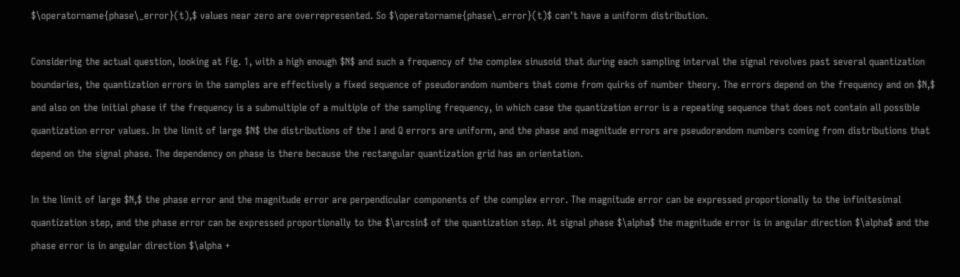$\operatorname{phase\_error}(t),$ values near zero are overrepresented. So $\operatorname{phase\_error}(t)$ can't have a uniform distribution.

Considering the actual question, looking at Fig. 1, with a high enough $N$ and such a frequency of the complex sinusoid that during each sampling interval the signal revolves past several quantization boundaries, the quantization errors in the samples are effectively a fixed sequence of pseudorandom numbers that come from quirks of number theory. The errors depend on the frequency and on $N,$ and also on the initial phase if the frequency is a submultiple of a multiple of the sampling frequency, in which case the quantization error is a repeating sequence that does not contain all possible quantization error values. In the limit of large $N$ the distributions of the I and Q errors are uniform, and the phase and magnitude errors are pseudorandom numbers coming from distributions that depend on the signal phase. The dependency on phase is there because the rectangular quantization grid has an orientation.

In the limit of large $N,$ the phase error and the magnitude error are perpendicular components of the complex error. The magnitude error can be expressed proportionally to the infinitesimal quantization step, and the phase error can be expressed proportionally to the $\arcsin$ of the quantization step. At signal phase $\alpha$ the magnitude error is in angular direction $\alpha$ and the phase error is in angular direction $\alpha +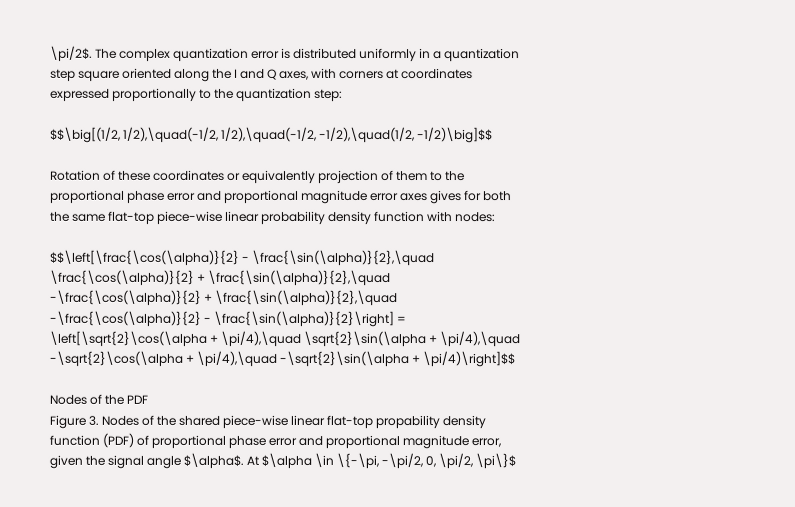\pi/2$. The complex quantization error is distributed uniformly in a quantization step square oriented along the I and Q axes, with corners at coordinates expressed proportionally to the quantization step:

$$\big[(1/2, 1/2),\quad(-1/2, 1/2),\quad(-1/2, -1/2),\quad(1/2, -1/2)\big]$$

Rotation of these coordinates or equivalently projection of them to the proportional phase error and proportional magnitude error axes gives for both the same flat-top piece-wise linear probability density function with nodes:

$$\left[\frac{\cos(\alpha)}{2} - \frac{\sin(\alpha)}{2},\quad \frac{\cos(\alpha)}{2} + \frac{\sin(\alpha)}{2},\quad -\frac{\cos(\alpha)}{2} + \frac{\sin(\alpha)}{2},\quad -\frac{\cos(\alpha)}{2} - \frac{\sin(\alpha)}{2}\right] = \left[\sqrt{2}\cos(\alpha + \pi/4),\quad \sqrt{2}\sin(\alpha + \pi/4),\quad -\sqrt{2}\cos(\alpha + \pi/4),\quad -\sqrt{2}\sin(\alpha + \pi/4)\right]$$

Nodes of the PDF
Figure 3. Nodes of the shared piece-wise linear flat-top propability density function (PDF) of proportional phase error and proportional magnitude error, given the signal angle $\alpha$. At $\alpha \in \{-\pi, -\pi/2, 0, \pi/2, \pi\}$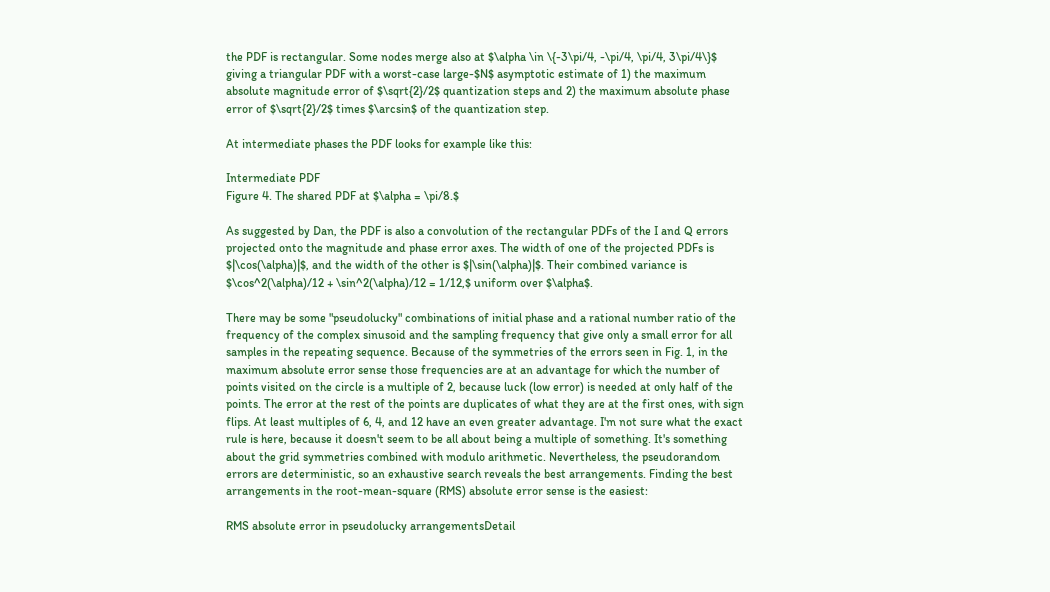the PDF is rectangular. Some nodes merge also at $\alpha \in \{-3\pi/4, -\pi/4, \pi/4, 3\pi/4\}$ giving a triangular PDF with a worst-case large-$N$ asymptotic estimate of 1) the maximum absolute magnitude error of $\sqrt{2}/2$ quantization steps and 2) the maximum absolute phase error of $\sqrt{2}/2$ times $\arcsin$ of the quantization step.

At intermediate phases the PDF looks for example like this:

Intermediate PDF
Figure 4. The shared PDF at $\alpha = \pi/8.$

As suggested by Dan, the PDF is also a convolution of the rectangular PDFs of the I and Q errors projected onto the magnitude and phase error axes. The width of one of the projected PDFs is $|\cos(\alpha)|$, and the width of the other is $|\sin(\alpha)|$. Their combined variance is $\cos^2(\alpha)/12 + \sin^2(\alpha)/12 = 1/12,$ uniform over $\alpha$.

There may be some "pseudolucky" combinations of initial phase and a rational number ratio of the frequency of the complex sinusoid and the sampling frequency that give only a small error for all samples in the repeating sequence. Because of the symmetries of the errors seen in Fig. 1, in the maximum absolute error sense those frequencies are at an advantage for which the number of points visited on the circle is a multiple of 2, because luck (low error) is needed at only half of the points. The error at the rest of the points are duplicates of what they are at the first ones, with sign flips. At least multiples of 6, 4, and 12 have an even greater advantage. I'm not sure what the exact rule is here, because it doesn't seem to be all about being a multiple of something. It's something about the grid symmetries combined with modulo arithmetic. Nevertheless, the pseudorandom errors are deterministic, so an exhaustive search reveals the best arrangements. Finding the best arrangements in the root-mean-square (RMS) absolute error sense is the easiest:

RMS absolute error in pseudolucky arrangementsDetail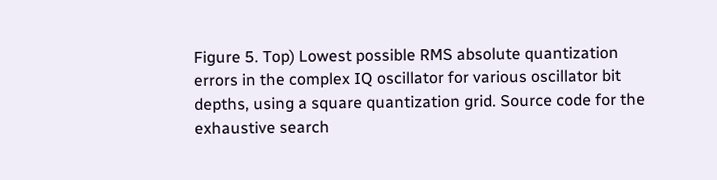Figure 5. Top) Lowest possible RMS absolute quantization errors in the complex IQ oscillator for various oscillator bit depths, using a square quantization grid. Source code for the exhaustive search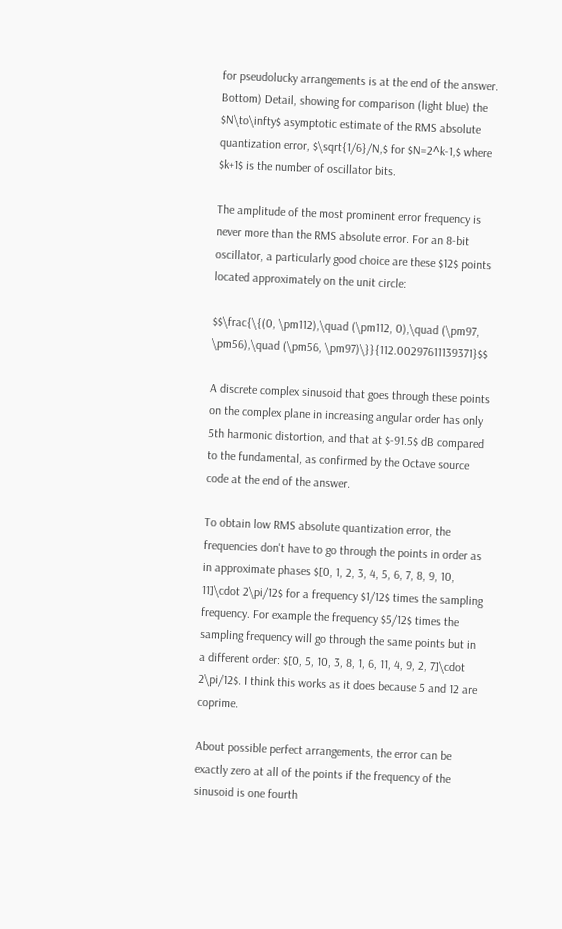for pseudolucky arrangements is at the end of the answer. Bottom) Detail, showing for comparison (light blue) the $N\to\infty$ asymptotic estimate of the RMS absolute quantization error, $\sqrt{1/6}/N,$ for $N=2^k-1,$ where $k+1$ is the number of oscillator bits.

The amplitude of the most prominent error frequency is never more than the RMS absolute error. For an 8-bit oscillator, a particularly good choice are these $12$ points located approximately on the unit circle:

$$\frac{\{(0, \pm112),\quad (\pm112, 0),\quad (\pm97, \pm56),\quad (\pm56, \pm97)\}}{112.00297611139371}$$

A discrete complex sinusoid that goes through these points on the complex plane in increasing angular order has only 5th harmonic distortion, and that at $-91.5$ dB compared to the fundamental, as confirmed by the Octave source code at the end of the answer.

To obtain low RMS absolute quantization error, the frequencies don't have to go through the points in order as in approximate phases $[0, 1, 2, 3, 4, 5, 6, 7, 8, 9, 10, 11]\cdot 2\pi/12$ for a frequency $1/12$ times the sampling frequency. For example the frequency $5/12$ times the sampling frequency will go through the same points but in a different order: $[0, 5, 10, 3, 8, 1, 6, 11, 4, 9, 2, 7]\cdot 2\pi/12$. I think this works as it does because 5 and 12 are coprime.

About possible perfect arrangements, the error can be exactly zero at all of the points if the frequency of the sinusoid is one fourth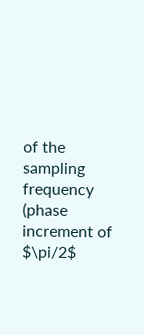of the sampling frequency (phase increment of $\pi/2$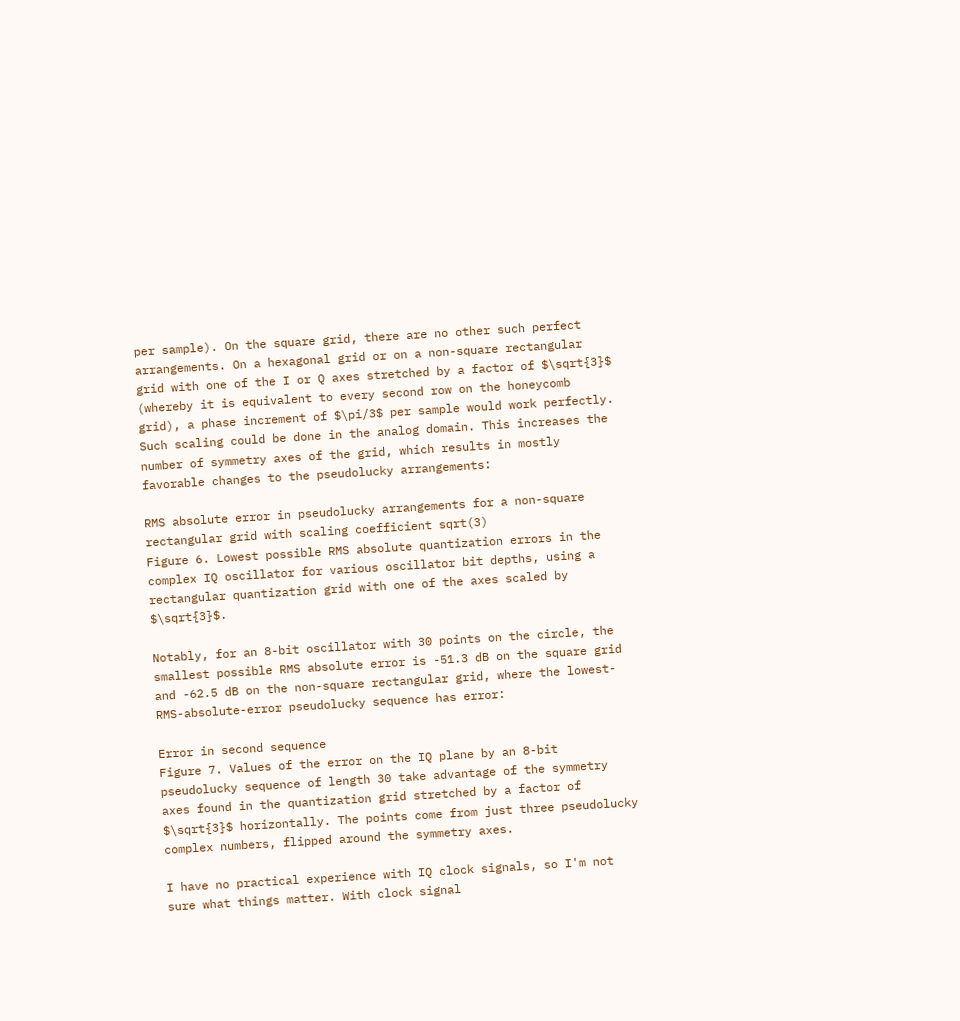per sample). On the square grid, there are no other such perfect arrangements. On a hexagonal grid or on a non-square rectangular grid with one of the I or Q axes stretched by a factor of $\sqrt{3}$ (whereby it is equivalent to every second row on the honeycomb grid), a phase increment of $\pi/3$ per sample would work perfectly. Such scaling could be done in the analog domain. This increases the number of symmetry axes of the grid, which results in mostly favorable changes to the pseudolucky arrangements:

RMS absolute error in pseudolucky arrangements for a non-square rectangular grid with scaling coefficient sqrt(3)
Figure 6. Lowest possible RMS absolute quantization errors in the complex IQ oscillator for various oscillator bit depths, using a rectangular quantization grid with one of the axes scaled by $\sqrt{3}$.

Notably, for an 8-bit oscillator with 30 points on the circle, the smallest possible RMS absolute error is -51.3 dB on the square grid and -62.5 dB on the non-square rectangular grid, where the lowest-RMS-absolute-error pseudolucky sequence has error:

Error in second sequence
Figure 7. Values of the error on the IQ plane by an 8-bit pseudolucky sequence of length 30 take advantage of the symmetry axes found in the quantization grid stretched by a factor of $\sqrt{3}$ horizontally. The points come from just three pseudolucky complex numbers, flipped around the symmetry axes.

I have no practical experience with IQ clock signals, so I'm not sure what things matter. With clock signal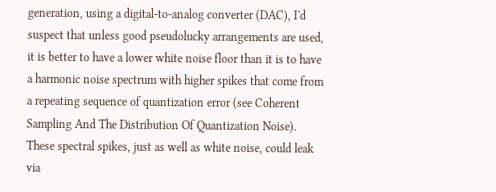generation, using a digital-to-analog converter (DAC), I'd suspect that unless good pseudolucky arrangements are used, it is better to have a lower white noise floor than it is to have a harmonic noise spectrum with higher spikes that come from a repeating sequence of quantization error (see Coherent Sampling And The Distribution Of Quantization Noise). These spectral spikes, just as well as white noise, could leak via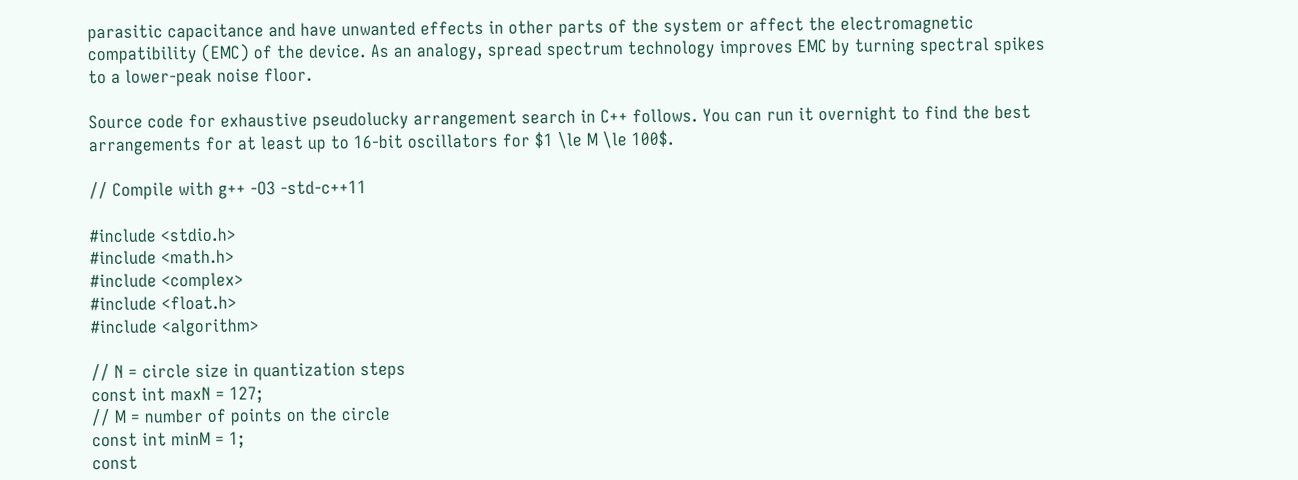parasitic capacitance and have unwanted effects in other parts of the system or affect the electromagnetic compatibility (EMC) of the device. As an analogy, spread spectrum technology improves EMC by turning spectral spikes to a lower-peak noise floor.

Source code for exhaustive pseudolucky arrangement search in C++ follows. You can run it overnight to find the best arrangements for at least up to 16-bit oscillators for $1 \le M \le 100$.

// Compile with g++ -O3 -std-c++11

#include <stdio.h>
#include <math.h>
#include <complex>
#include <float.h>
#include <algorithm>

// N = circle size in quantization steps
const int maxN = 127;
// M = number of points on the circle
const int minM = 1;
const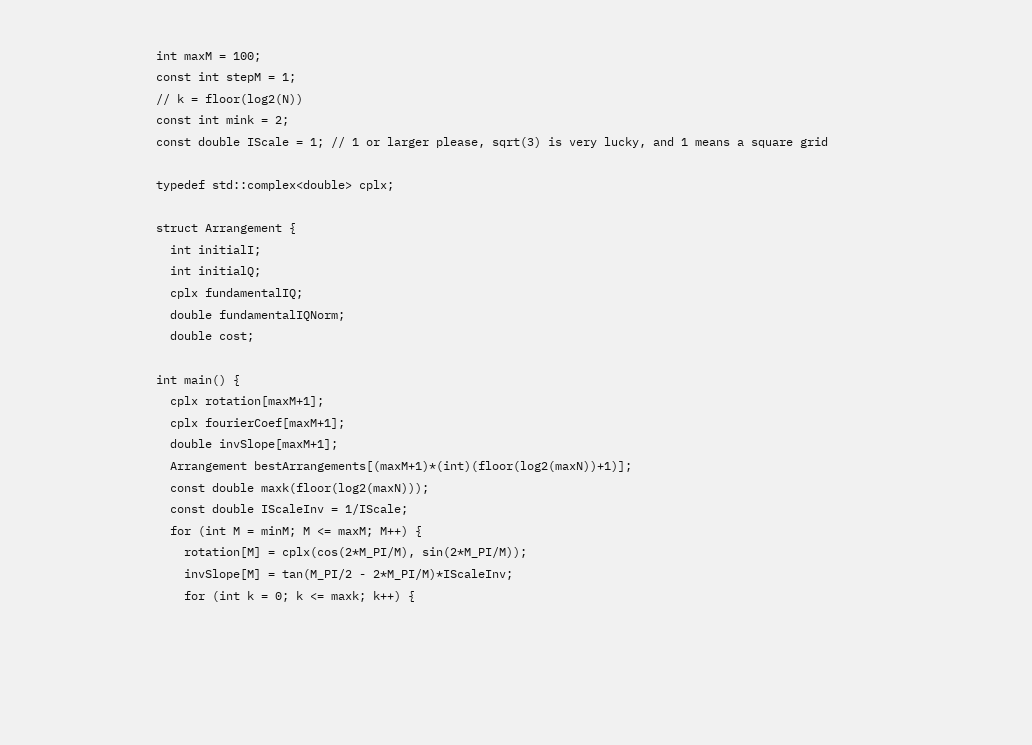int maxM = 100;
const int stepM = 1;
// k = floor(log2(N))
const int mink = 2;
const double IScale = 1; // 1 or larger please, sqrt(3) is very lucky, and 1 means a square grid

typedef std::complex<double> cplx;

struct Arrangement {
  int initialI;
  int initialQ;
  cplx fundamentalIQ;
  double fundamentalIQNorm;
  double cost;

int main() {
  cplx rotation[maxM+1];
  cplx fourierCoef[maxM+1];
  double invSlope[maxM+1];
  Arrangement bestArrangements[(maxM+1)*(int)(floor(log2(maxN))+1)];
  const double maxk(floor(log2(maxN)));
  const double IScaleInv = 1/IScale;
  for (int M = minM; M <= maxM; M++) {
    rotation[M] = cplx(cos(2*M_PI/M), sin(2*M_PI/M));
    invSlope[M] = tan(M_PI/2 - 2*M_PI/M)*IScaleInv;
    for (int k = 0; k <= maxk; k++) {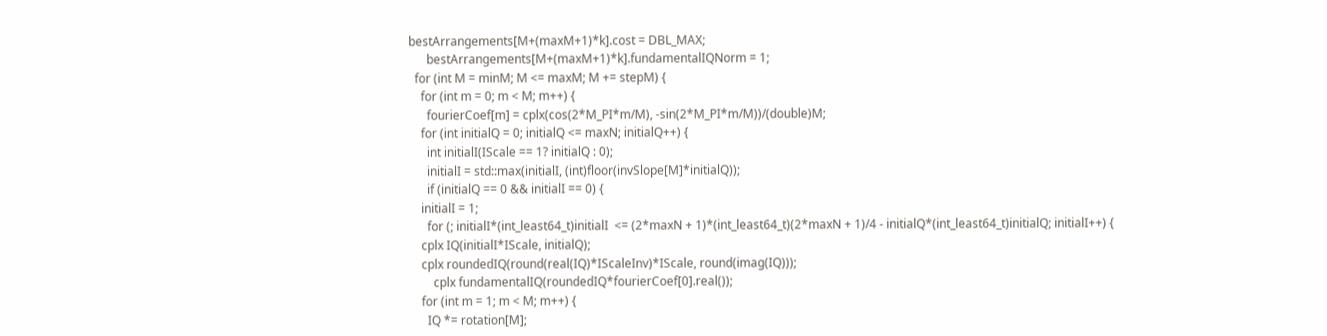bestArrangements[M+(maxM+1)*k].cost = DBL_MAX;
      bestArrangements[M+(maxM+1)*k].fundamentalIQNorm = 1;
  for (int M = minM; M <= maxM; M += stepM) {
    for (int m = 0; m < M; m++) {
      fourierCoef[m] = cplx(cos(2*M_PI*m/M), -sin(2*M_PI*m/M))/(double)M;
    for (int initialQ = 0; initialQ <= maxN; initialQ++) {
      int initialI(IScale == 1? initialQ : 0);
      initialI = std::max(initialI, (int)floor(invSlope[M]*initialQ));
      if (initialQ == 0 && initialI == 0) {
    initialI = 1;
      for (; initialI*(int_least64_t)initialI  <= (2*maxN + 1)*(int_least64_t)(2*maxN + 1)/4 - initialQ*(int_least64_t)initialQ; initialI++) {
    cplx IQ(initialI*IScale, initialQ);
    cplx roundedIQ(round(real(IQ)*IScaleInv)*IScale, round(imag(IQ)));
        cplx fundamentalIQ(roundedIQ*fourierCoef[0].real());
    for (int m = 1; m < M; m++) {
      IQ *= rotation[M];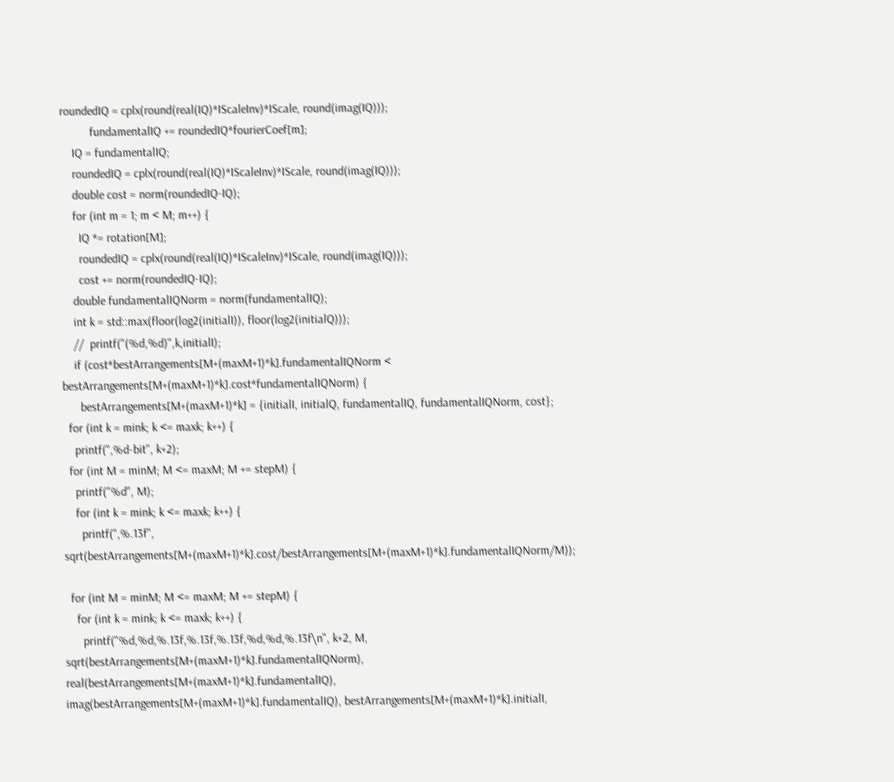roundedIQ = cplx(round(real(IQ)*IScaleInv)*IScale, round(imag(IQ)));
          fundamentalIQ += roundedIQ*fourierCoef[m];
    IQ = fundamentalIQ;
    roundedIQ = cplx(round(real(IQ)*IScaleInv)*IScale, round(imag(IQ)));
    double cost = norm(roundedIQ-IQ);
    for (int m = 1; m < M; m++) {
      IQ *= rotation[M];
      roundedIQ = cplx(round(real(IQ)*IScaleInv)*IScale, round(imag(IQ)));
      cost += norm(roundedIQ-IQ);
    double fundamentalIQNorm = norm(fundamentalIQ);
    int k = std::max(floor(log2(initialI)), floor(log2(initialQ)));
    //  printf("(%d,%d)",k,initialI);
    if (cost*bestArrangements[M+(maxM+1)*k].fundamentalIQNorm < bestArrangements[M+(maxM+1)*k].cost*fundamentalIQNorm) {
      bestArrangements[M+(maxM+1)*k] = {initialI, initialQ, fundamentalIQ, fundamentalIQNorm, cost};
  for (int k = mink; k <= maxk; k++) {
    printf(",%d-bit", k+2);
  for (int M = minM; M <= maxM; M += stepM) {
    printf("%d", M);
    for (int k = mink; k <= maxk; k++) {
      printf(",%.13f", sqrt(bestArrangements[M+(maxM+1)*k].cost/bestArrangements[M+(maxM+1)*k].fundamentalIQNorm/M));

  for (int M = minM; M <= maxM; M += stepM) {
    for (int k = mink; k <= maxk; k++) {
      printf("%d,%d,%.13f,%.13f,%.13f,%d,%d,%.13f\n", k+2, M, sqrt(bestArrangements[M+(maxM+1)*k].fundamentalIQNorm), real(bestArrangements[M+(maxM+1)*k].fundamentalIQ), imag(bestArrangements[M+(maxM+1)*k].fundamentalIQ), bestArrangements[M+(maxM+1)*k].initialI,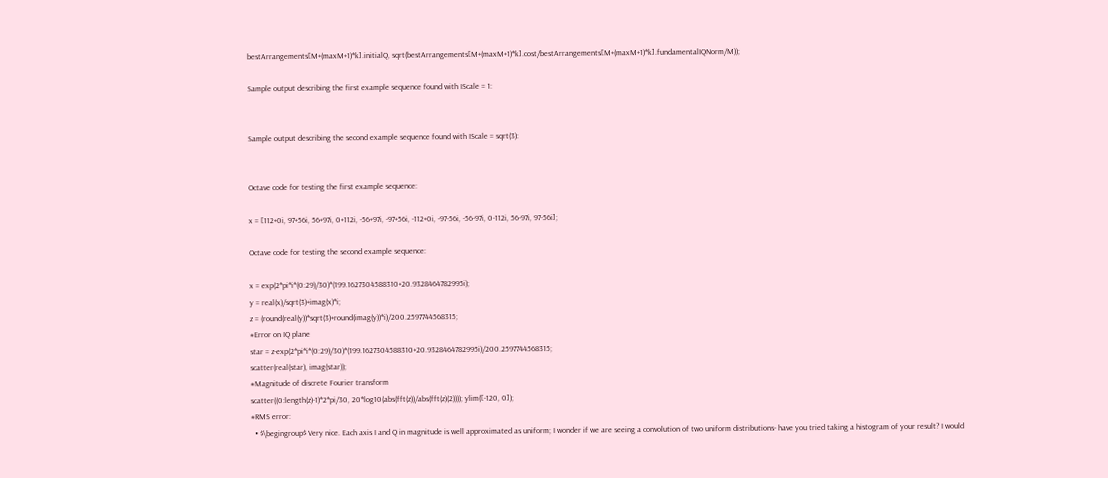bestArrangements[M+(maxM+1)*k].initialQ, sqrt(bestArrangements[M+(maxM+1)*k].cost/bestArrangements[M+(maxM+1)*k].fundamentalIQNorm/M));

Sample output describing the first example sequence found with IScale = 1:


Sample output describing the second example sequence found with IScale = sqrt(3):


Octave code for testing the first example sequence:

x = [112+0i, 97+56i, 56+97i, 0+112i, -56+97i, -97+56i, -112+0i, -97-56i, -56-97i, 0-112i, 56-97i, 97-56i];

Octave code for testing the second example sequence:

x = exp(2*pi*i*(0:29)/30)*(199.1627304588310+20.9328464782995i);
y = real(x)/sqrt(3)+imag(x)*i;
z = (round(real(y))*sqrt(3)+round(imag(y))*i)/200.2597744568315;
#Error on IQ plane
star = z-exp(2*pi*i*(0:29)/30)*(199.1627304588310+20.9328464782995i)/200.2597744568315;
scatter(real(star), imag(star));
#Magnitude of discrete Fourier transform
scatter((0:length(z)-1)*2*pi/30, 20*log10(abs(fft(z))/abs(fft(z)(2)))); ylim([-120, 0]);
#RMS error:
  • $\begingroup$ Very nice. Each axis I and Q in magnitude is well approximated as uniform; I wonder if we are seeing a convolution of two uniform distributions- have you tried taking a histogram of your result? I would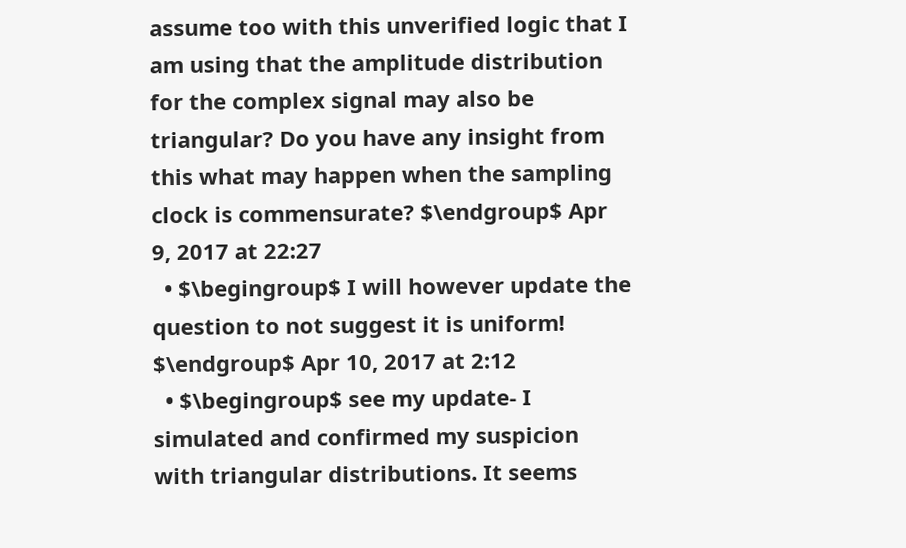assume too with this unverified logic that I am using that the amplitude distribution for the complex signal may also be triangular? Do you have any insight from this what may happen when the sampling clock is commensurate? $\endgroup$ Apr 9, 2017 at 22:27
  • $\begingroup$ I will however update the question to not suggest it is uniform! $\endgroup$ Apr 10, 2017 at 2:12
  • $\begingroup$ see my update- I simulated and confirmed my suspicion with triangular distributions. It seems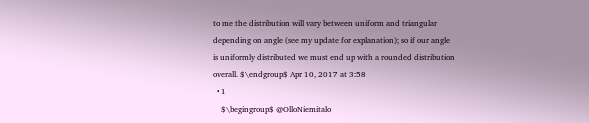to me the distribution will vary between uniform and triangular depending on angle (see my update for explanation); so if our angle is uniformly distributed we must end up with a rounded distribution overall. $\endgroup$ Apr 10, 2017 at 3:58
  • 1
    $\begingroup$ @OlloNiemitalo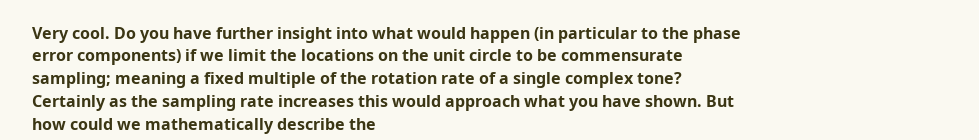Very cool. Do you have further insight into what would happen (in particular to the phase error components) if we limit the locations on the unit circle to be commensurate sampling; meaning a fixed multiple of the rotation rate of a single complex tone? Certainly as the sampling rate increases this would approach what you have shown. But how could we mathematically describe the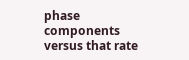phase components versus that rate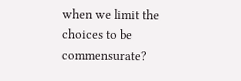when we limit the choices to be commensurate?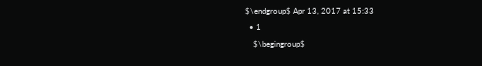$\endgroup$ Apr 13, 2017 at 15:33
  • 1
    $\begingroup$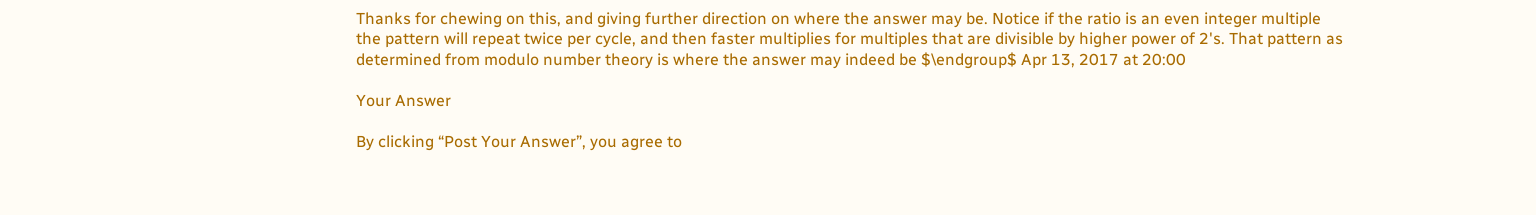Thanks for chewing on this, and giving further direction on where the answer may be. Notice if the ratio is an even integer multiple the pattern will repeat twice per cycle, and then faster multiplies for multiples that are divisible by higher power of 2's. That pattern as determined from modulo number theory is where the answer may indeed be $\endgroup$ Apr 13, 2017 at 20:00

Your Answer

By clicking “Post Your Answer”, you agree to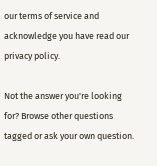our terms of service and acknowledge you have read our privacy policy.

Not the answer you're looking for? Browse other questions tagged or ask your own question.